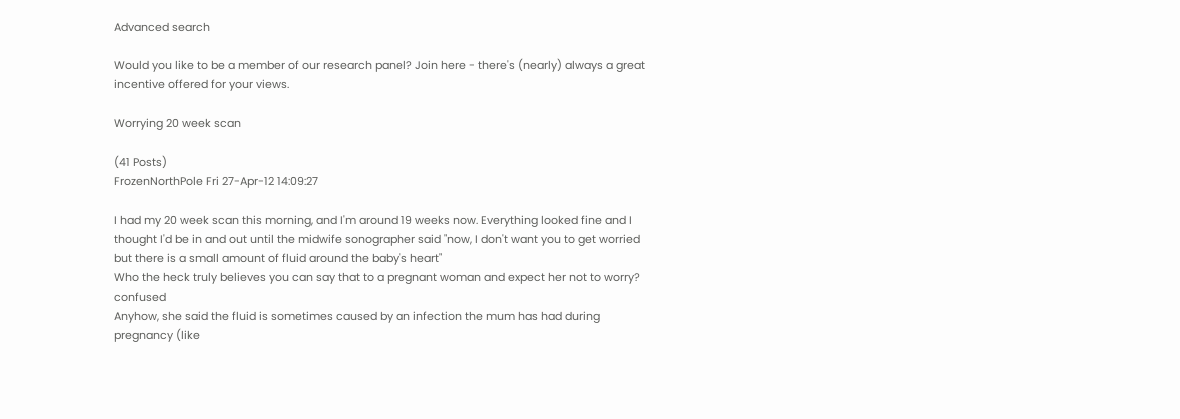Advanced search

Would you like to be a member of our research panel? Join here - there's (nearly) always a great incentive offered for your views.

Worrying 20 week scan

(41 Posts)
FrozenNorthPole Fri 27-Apr-12 14:09:27

I had my 20 week scan this morning, and I'm around 19 weeks now. Everything looked fine and I thought I'd be in and out until the midwife sonographer said "now, I don't want you to get worried but there is a small amount of fluid around the baby's heart"
Who the heck truly believes you can say that to a pregnant woman and expect her not to worry? confused
Anyhow, she said the fluid is sometimes caused by an infection the mum has had during pregnancy (like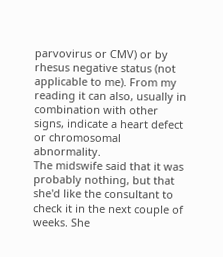parvovirus or CMV) or by rhesus negative status (not applicable to me). From my reading it can also, usually in combination with other signs, indicate a heart defect or chromosomal abnormality.
The midswife said that it was probably nothing, but that she'd like the consultant to check it in the next couple of weeks. She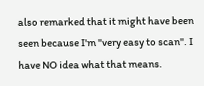also remarked that it might have been seen because I'm "very easy to scan". I have NO idea what that means.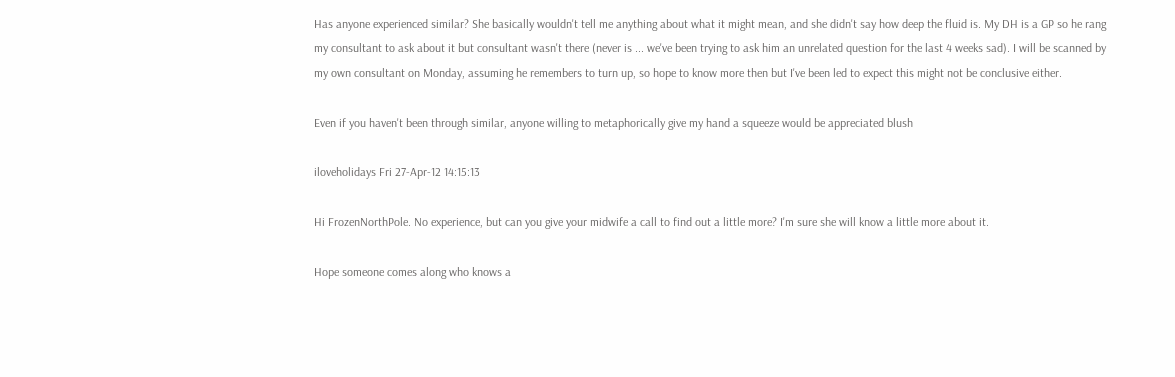Has anyone experienced similar? She basically wouldn't tell me anything about what it might mean, and she didn't say how deep the fluid is. My DH is a GP so he rang my consultant to ask about it but consultant wasn't there (never is ... we've been trying to ask him an unrelated question for the last 4 weeks sad). I will be scanned by my own consultant on Monday, assuming he remembers to turn up, so hope to know more then but I've been led to expect this might not be conclusive either.

Even if you haven't been through similar, anyone willing to metaphorically give my hand a squeeze would be appreciated blush

iloveholidays Fri 27-Apr-12 14:15:13

Hi FrozenNorthPole. No experience, but can you give your midwife a call to find out a little more? I'm sure she will know a little more about it.

Hope someone comes along who knows a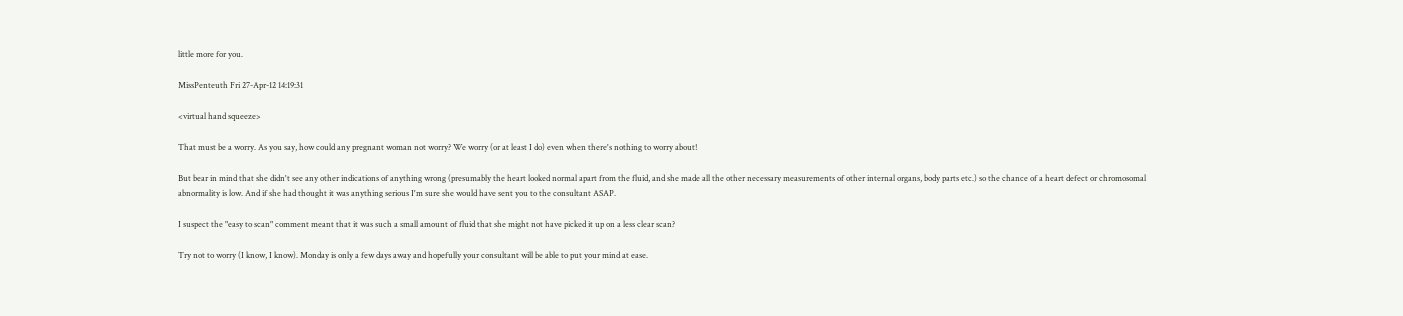little more for you.

MissPenteuth Fri 27-Apr-12 14:19:31

<virtual hand squeeze>

That must be a worry. As you say, how could any pregnant woman not worry? We worry (or at least I do) even when there's nothing to worry about!

But bear in mind that she didn't see any other indications of anything wrong (presumably the heart looked normal apart from the fluid, and she made all the other necessary measurements of other internal organs, body parts etc.) so the chance of a heart defect or chromosomal abnormality is low. And if she had thought it was anything serious I'm sure she would have sent you to the consultant ASAP.

I suspect the "easy to scan" comment meant that it was such a small amount of fluid that she might not have picked it up on a less clear scan?

Try not to worry (I know, I know). Monday is only a few days away and hopefully your consultant will be able to put your mind at ease.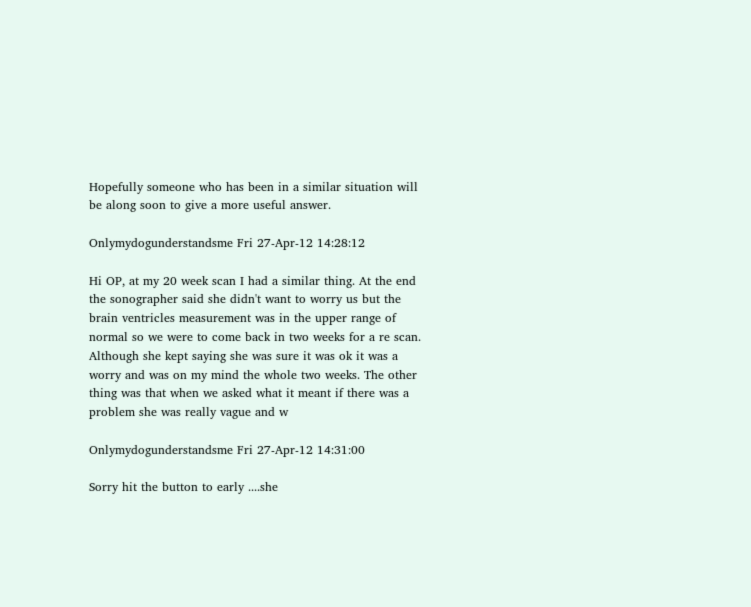Hopefully someone who has been in a similar situation will be along soon to give a more useful answer.

Onlymydogunderstandsme Fri 27-Apr-12 14:28:12

Hi OP, at my 20 week scan I had a similar thing. At the end the sonographer said she didn't want to worry us but the brain ventricles measurement was in the upper range of normal so we were to come back in two weeks for a re scan. Although she kept saying she was sure it was ok it was a worry and was on my mind the whole two weeks. The other thing was that when we asked what it meant if there was a problem she was really vague and w

Onlymydogunderstandsme Fri 27-Apr-12 14:31:00

Sorry hit the button to early ....she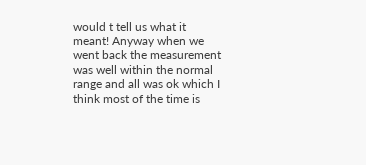would t tell us what it meant! Anyway when we went back the measurement was well within the normal range and all was ok which I think most of the time is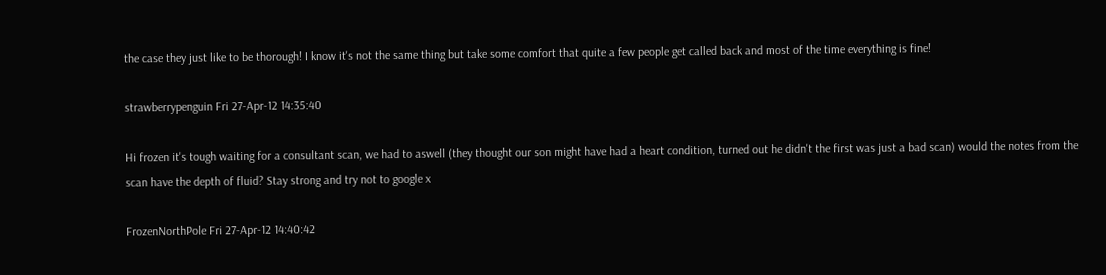the case they just like to be thorough! I know it's not the same thing but take some comfort that quite a few people get called back and most of the time everything is fine!

strawberrypenguin Fri 27-Apr-12 14:35:40

Hi frozen it's tough waiting for a consultant scan, we had to aswell (they thought our son might have had a heart condition, turned out he didn't the first was just a bad scan) would the notes from the scan have the depth of fluid? Stay strong and try not to google x

FrozenNorthPole Fri 27-Apr-12 14:40:42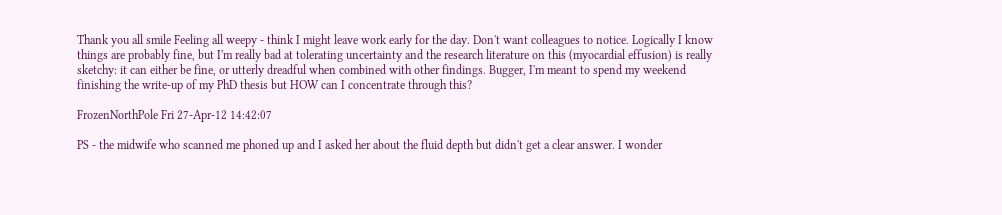Thank you all smile Feeling all weepy - think I might leave work early for the day. Don't want colleagues to notice. Logically I know things are probably fine, but I'm really bad at tolerating uncertainty and the research literature on this (myocardial effusion) is really sketchy: it can either be fine, or utterly dreadful when combined with other findings. Bugger, I'm meant to spend my weekend finishing the write-up of my PhD thesis but HOW can I concentrate through this?

FrozenNorthPole Fri 27-Apr-12 14:42:07

PS - the midwife who scanned me phoned up and I asked her about the fluid depth but didn't get a clear answer. I wonder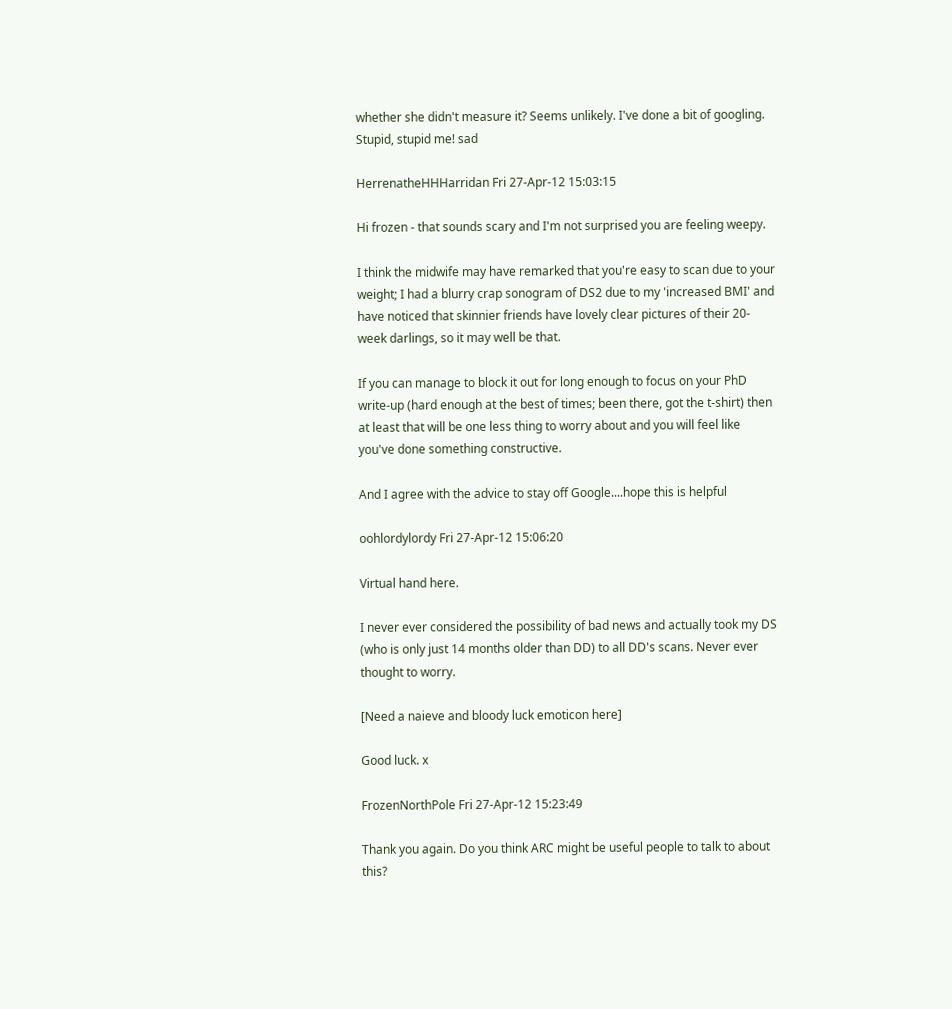whether she didn't measure it? Seems unlikely. I've done a bit of googling. Stupid, stupid me! sad

HerrenatheHHHarridan Fri 27-Apr-12 15:03:15

Hi frozen - that sounds scary and I'm not surprised you are feeling weepy.

I think the midwife may have remarked that you're easy to scan due to your weight; I had a blurry crap sonogram of DS2 due to my 'increased BMI' and have noticed that skinnier friends have lovely clear pictures of their 20-week darlings, so it may well be that.

If you can manage to block it out for long enough to focus on your PhD write-up (hard enough at the best of times; been there, got the t-shirt) then at least that will be one less thing to worry about and you will feel like you've done something constructive.

And I agree with the advice to stay off Google....hope this is helpful

oohlordylordy Fri 27-Apr-12 15:06:20

Virtual hand here.

I never ever considered the possibility of bad news and actually took my DS (who is only just 14 months older than DD) to all DD's scans. Never ever thought to worry.

[Need a naieve and bloody luck emoticon here]

Good luck. x

FrozenNorthPole Fri 27-Apr-12 15:23:49

Thank you again. Do you think ARC might be useful people to talk to about this?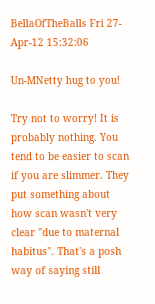BellaOfTheBalls Fri 27-Apr-12 15:32:06

Un-MNetty hug to you!

Try not to worry! It is probably nothing. You tend to be easier to scan if you are slimmer. They put something about how scan wasn't very clear "due to maternal habitus". That's a posh way of saying still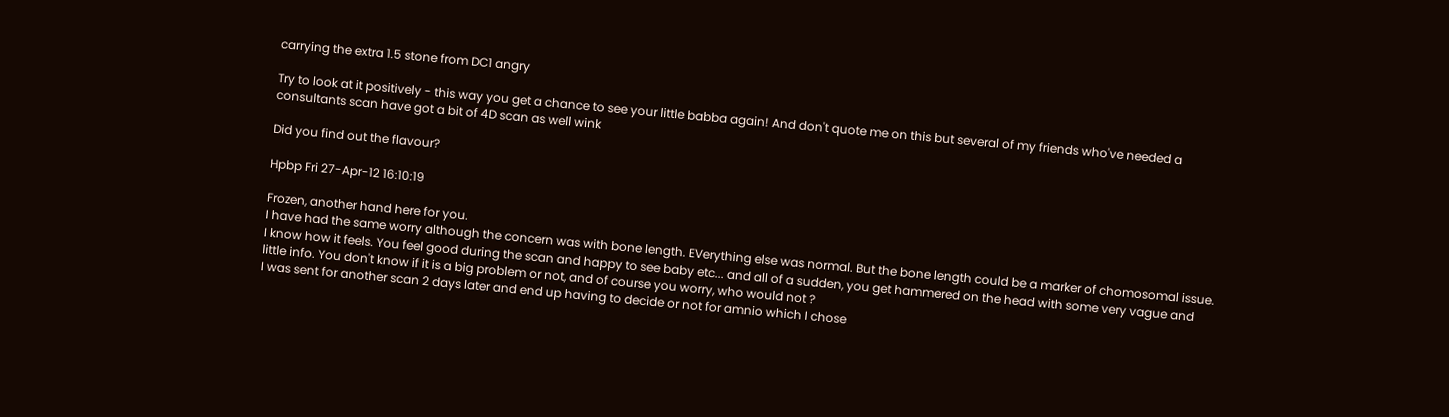carrying the extra 1.5 stone from DC1 angry

Try to look at it positively - this way you get a chance to see your little babba again! And don't quote me on this but several of my friends who've needed a consultants scan have got a bit of 4D scan as well wink

Did you find out the flavour?

Hpbp Fri 27-Apr-12 16:10:19

Frozen, another hand here for you.
I have had the same worry although the concern was with bone length. EVerything else was normal. But the bone length could be a marker of chomosomal issue.
I know how it feels. You feel good during the scan and happy to see baby etc... and all of a sudden, you get hammered on the head with some very vague and little info. You don't know if it is a big problem or not, and of course you worry, who would not ?
I was sent for another scan 2 days later and end up having to decide or not for amnio which I chose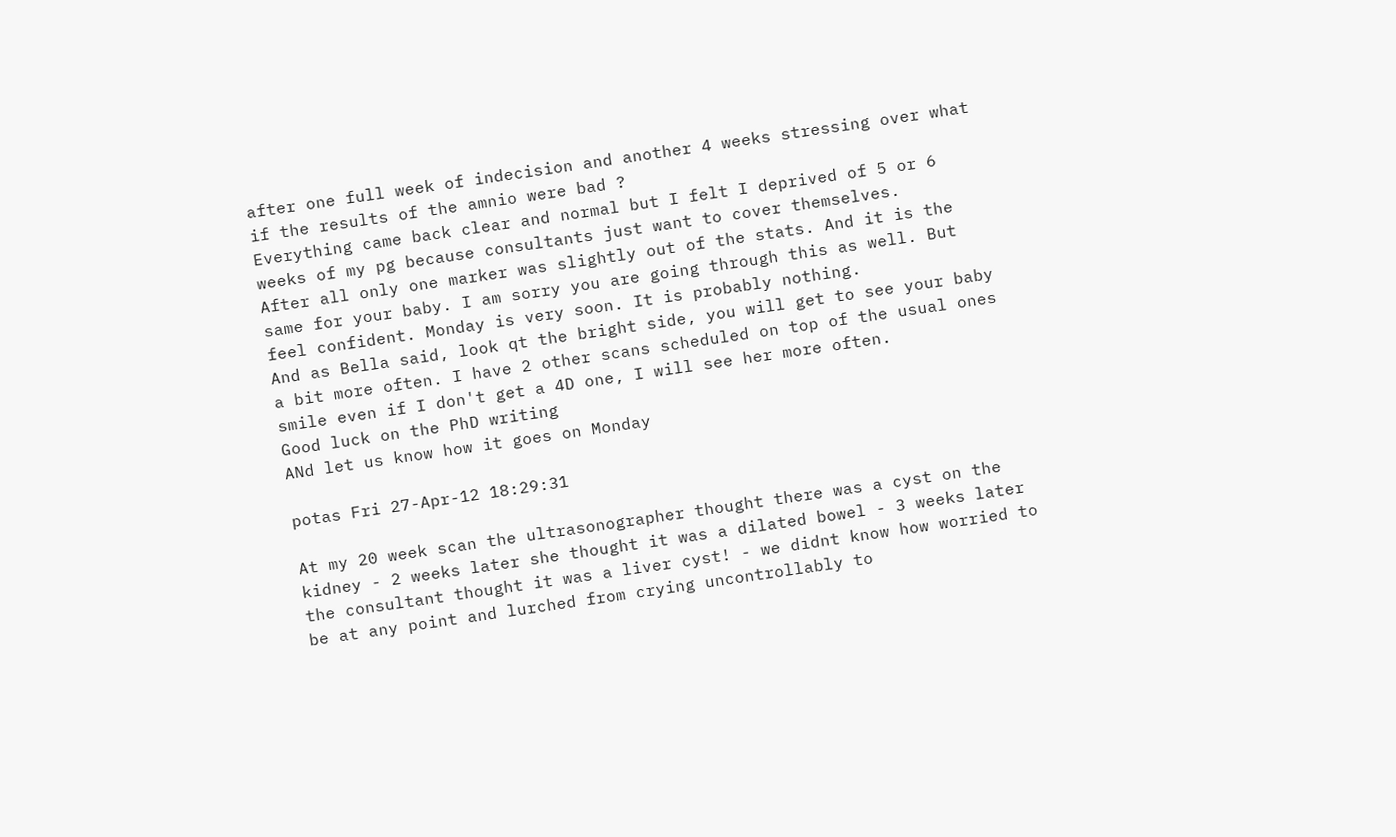after one full week of indecision and another 4 weeks stressing over what if the results of the amnio were bad ?
Everything came back clear and normal but I felt I deprived of 5 or 6 weeks of my pg because consultants just want to cover themselves.
After all only one marker was slightly out of the stats. And it is the same for your baby. I am sorry you are going through this as well. But feel confident. Monday is very soon. It is probably nothing.
And as Bella said, look qt the bright side, you will get to see your baby a bit more often. I have 2 other scans scheduled on top of the usual ones smile even if I don't get a 4D one, I will see her more often.
Good luck on the PhD writing
ANd let us know how it goes on Monday

potas Fri 27-Apr-12 18:29:31

At my 20 week scan the ultrasonographer thought there was a cyst on the kidney - 2 weeks later she thought it was a dilated bowel - 3 weeks later the consultant thought it was a liver cyst! - we didnt know how worried to be at any point and lurched from crying uncontrollably to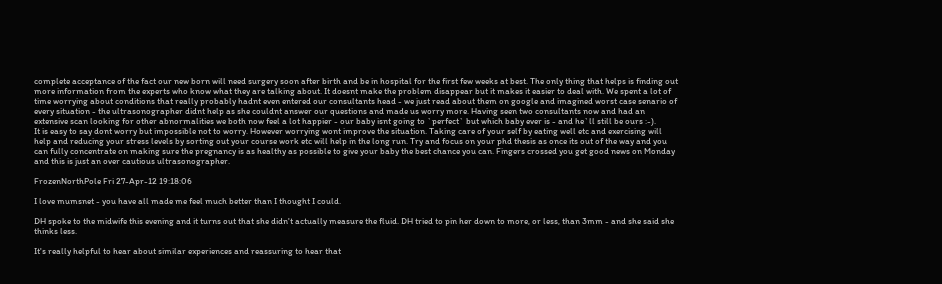complete acceptance of the fact our new born will need surgery soon after birth and be in hospital for the first few weeks at best. The only thing that helps is finding out more information from the experts who know what they are talking about. It doesnt make the problem disappear but it makes it easier to deal with. We spent a lot of time worrying about conditions that really probably hadnt even entered our consultants head - we just read about them on google and imagined worst case senario of every situation - the ultrasonographer didnt help as she couldnt answer our questions and made us worry more. Having seen two consultants now and had an extensive scan looking for other abnormalities we both now feel a lot happier - our baby isnt going to `perfect` but which baby ever is - and he`ll still be ours :-).
It is easy to say dont worry but impossible not to worry. However worrying wont improve the situation. Taking care of your self by eating well etc and exercising will help and reducing your stress levels by sorting out your course work etc will help in the long run. Try and focus on your phd thesis as once its out of the way and you can fully concentrate on making sure the pregnancy is as healthy as possible to give your baby the best chance you can. Fingers crossed you get good news on Monday and this is just an over cautious ultrasonographer.

FrozenNorthPole Fri 27-Apr-12 19:18:06

I love mumsnet - you have all made me feel much better than I thought I could.

DH spoke to the midwife this evening and it turns out that she didn't actually measure the fluid. DH tried to pin her down to more, or less, than 3mm - and she said she thinks less.

It's really helpful to hear about similar experiences and reassuring to hear that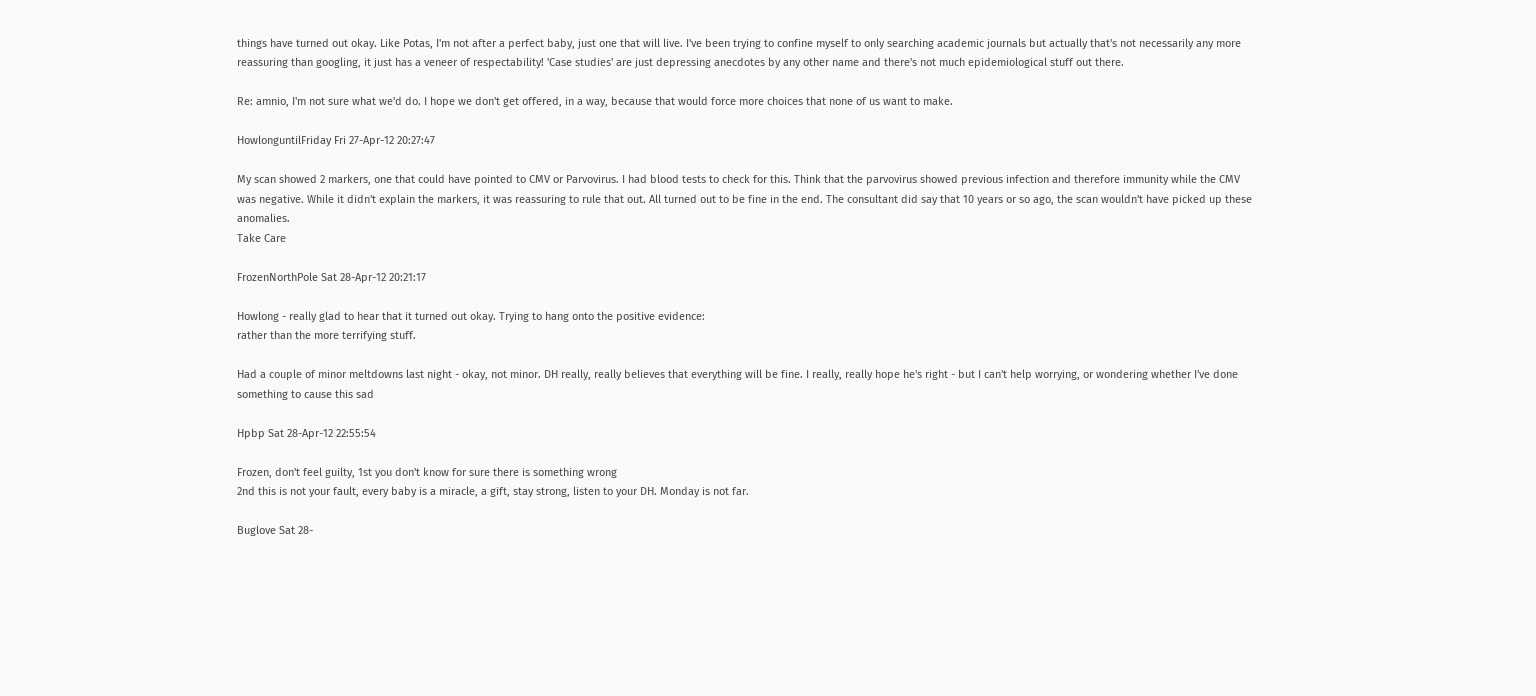things have turned out okay. Like Potas, I'm not after a perfect baby, just one that will live. I've been trying to confine myself to only searching academic journals but actually that's not necessarily any more reassuring than googling, it just has a veneer of respectability! 'Case studies' are just depressing anecdotes by any other name and there's not much epidemiological stuff out there.

Re: amnio, I'm not sure what we'd do. I hope we don't get offered, in a way, because that would force more choices that none of us want to make.

HowlonguntilFriday Fri 27-Apr-12 20:27:47

My scan showed 2 markers, one that could have pointed to CMV or Parvovirus. I had blood tests to check for this. Think that the parvovirus showed previous infection and therefore immunity while the CMV was negative. While it didn't explain the markers, it was reassuring to rule that out. All turned out to be fine in the end. The consultant did say that 10 years or so ago, the scan wouldn't have picked up these anomalies.
Take Care

FrozenNorthPole Sat 28-Apr-12 20:21:17

Howlong - really glad to hear that it turned out okay. Trying to hang onto the positive evidence:
rather than the more terrifying stuff.

Had a couple of minor meltdowns last night - okay, not minor. DH really, really believes that everything will be fine. I really, really hope he's right - but I can't help worrying, or wondering whether I've done something to cause this sad

Hpbp Sat 28-Apr-12 22:55:54

Frozen, don't feel guilty, 1st you don't know for sure there is something wrong
2nd this is not your fault, every baby is a miracle, a gift, stay strong, listen to your DH. Monday is not far.

Buglove Sat 28-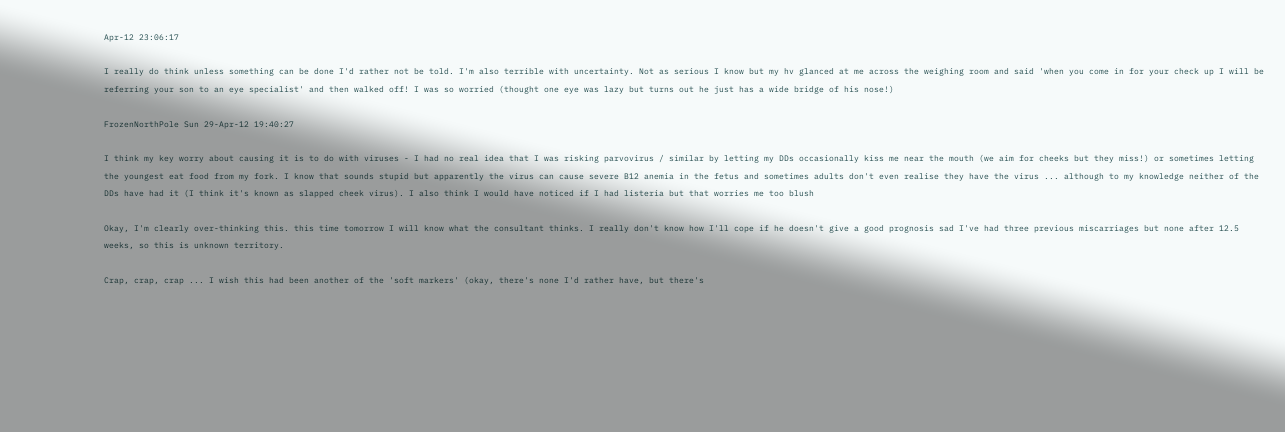Apr-12 23:06:17

I really do think unless something can be done I'd rather not be told. I'm also terrible with uncertainty. Not as serious I know but my hv glanced at me across the weighing room and said 'when you come in for your check up I will be referring your son to an eye specialist' and then walked off! I was so worried (thought one eye was lazy but turns out he just has a wide bridge of his nose!)

FrozenNorthPole Sun 29-Apr-12 19:40:27

I think my key worry about causing it is to do with viruses - I had no real idea that I was risking parvovirus / similar by letting my DDs occasionally kiss me near the mouth (we aim for cheeks but they miss!) or sometimes letting the youngest eat food from my fork. I know that sounds stupid but apparently the virus can cause severe B12 anemia in the fetus and sometimes adults don't even realise they have the virus ... although to my knowledge neither of the DDs have had it (I think it's known as slapped cheek virus). I also think I would have noticed if I had listeria but that worries me too blush

Okay, I'm clearly over-thinking this. this time tomorrow I will know what the consultant thinks. I really don't know how I'll cope if he doesn't give a good prognosis sad I've had three previous miscarriages but none after 12.5 weeks, so this is unknown territory.

Crap, crap, crap ... I wish this had been another of the 'soft markers' (okay, there's none I'd rather have, but there's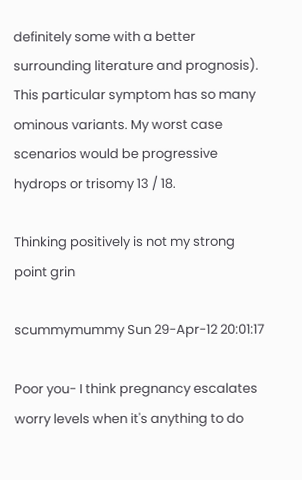definitely some with a better surrounding literature and prognosis). This particular symptom has so many ominous variants. My worst case scenarios would be progressive hydrops or trisomy 13 / 18.

Thinking positively is not my strong point grin

scummymummy Sun 29-Apr-12 20:01:17

Poor you- I think pregnancy escalates worry levels when it's anything to do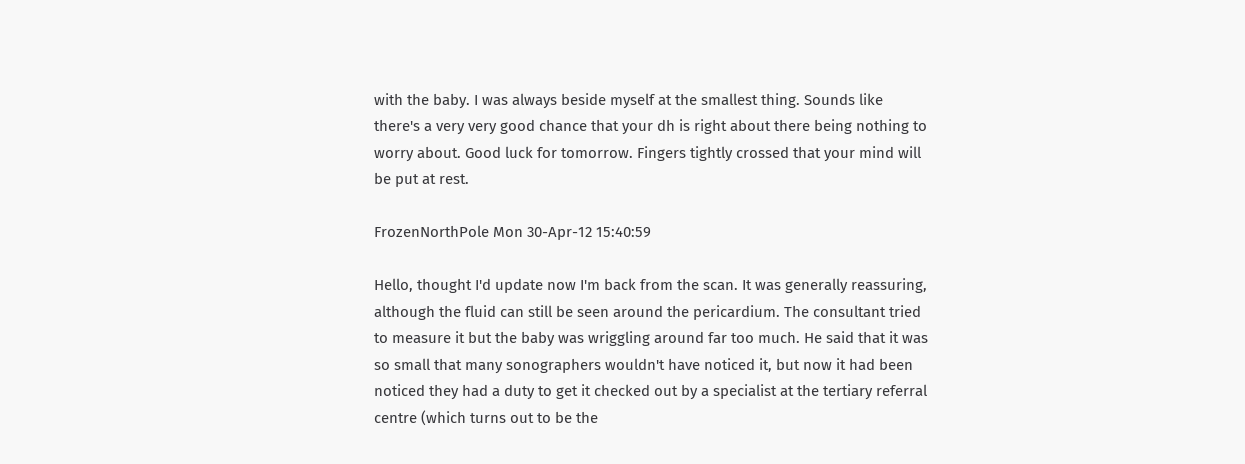with the baby. I was always beside myself at the smallest thing. Sounds like there's a very very good chance that your dh is right about there being nothing to worry about. Good luck for tomorrow. Fingers tightly crossed that your mind will be put at rest.

FrozenNorthPole Mon 30-Apr-12 15:40:59

Hello, thought I'd update now I'm back from the scan. It was generally reassuring, although the fluid can still be seen around the pericardium. The consultant tried to measure it but the baby was wriggling around far too much. He said that it was so small that many sonographers wouldn't have noticed it, but now it had been noticed they had a duty to get it checked out by a specialist at the tertiary referral centre (which turns out to be the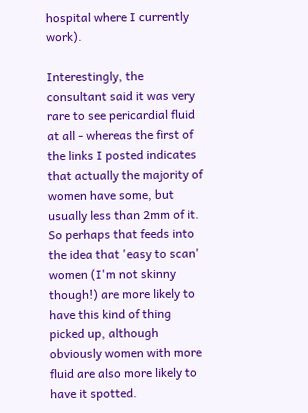hospital where I currently work).

Interestingly, the consultant said it was very rare to see pericardial fluid at all - whereas the first of the links I posted indicates that actually the majority of women have some, but usually less than 2mm of it. So perhaps that feeds into the idea that 'easy to scan' women (I'm not skinny though!) are more likely to have this kind of thing picked up, although obviously women with more fluid are also more likely to have it spotted.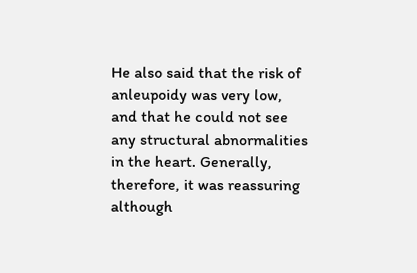He also said that the risk of anleupoidy was very low, and that he could not see any structural abnormalities in the heart. Generally, therefore, it was reassuring although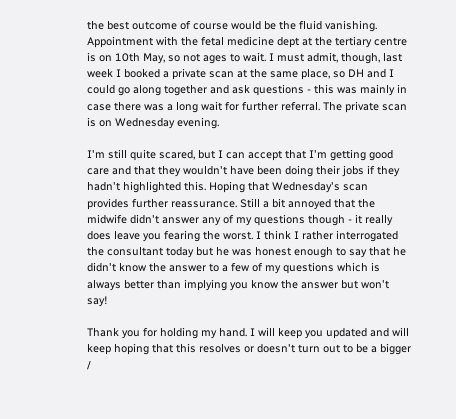the best outcome of course would be the fluid vanishing. Appointment with the fetal medicine dept at the tertiary centre is on 10th May, so not ages to wait. I must admit, though, last week I booked a private scan at the same place, so DH and I could go along together and ask questions - this was mainly in case there was a long wait for further referral. The private scan is on Wednesday evening.

I'm still quite scared, but I can accept that I'm getting good care and that they wouldn't have been doing their jobs if they hadn't highlighted this. Hoping that Wednesday's scan provides further reassurance. Still a bit annoyed that the midwife didn't answer any of my questions though - it really does leave you fearing the worst. I think I rather interrogated the consultant today but he was honest enough to say that he didn't know the answer to a few of my questions which is always better than implying you know the answer but won't say!

Thank you for holding my hand. I will keep you updated and will keep hoping that this resolves or doesn't turn out to be a bigger /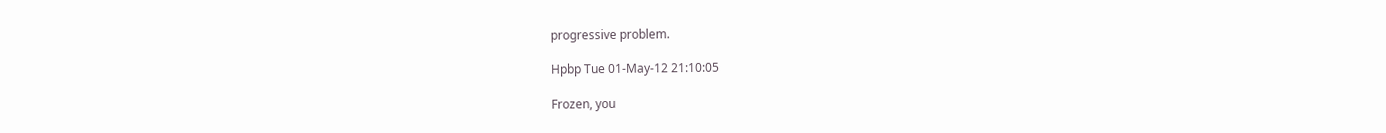progressive problem.

Hpbp Tue 01-May-12 21:10:05

Frozen, you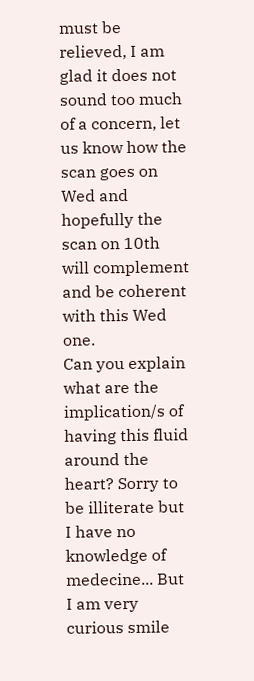must be relieved, I am glad it does not sound too much of a concern, let us know how the scan goes on Wed and hopefully the scan on 10th will complement and be coherent with this Wed one.
Can you explain what are the implication/s of having this fluid around the heart? Sorry to be illiterate but I have no knowledge of medecine... But I am very curious smile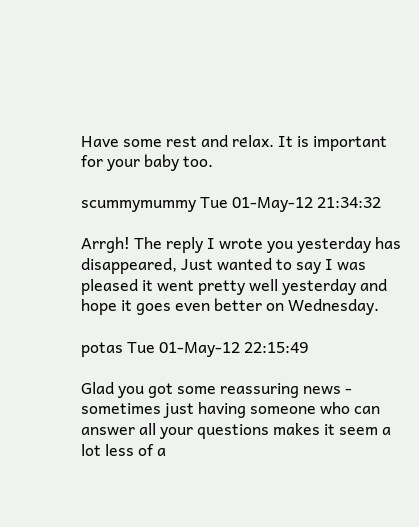Have some rest and relax. It is important for your baby too.

scummymummy Tue 01-May-12 21:34:32

Arrgh! The reply I wrote you yesterday has disappeared, Just wanted to say I was pleased it went pretty well yesterday and hope it goes even better on Wednesday.

potas Tue 01-May-12 22:15:49

Glad you got some reassuring news - sometimes just having someone who can answer all your questions makes it seem a lot less of a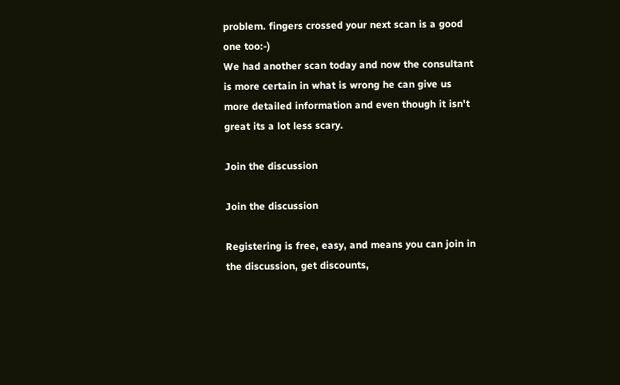problem. fingers crossed your next scan is a good one too:-)
We had another scan today and now the consultant is more certain in what is wrong he can give us more detailed information and even though it isn't great its a lot less scary.

Join the discussion

Join the discussion

Registering is free, easy, and means you can join in the discussion, get discounts,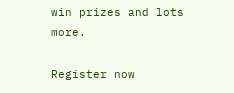win prizes and lots more.

Register now